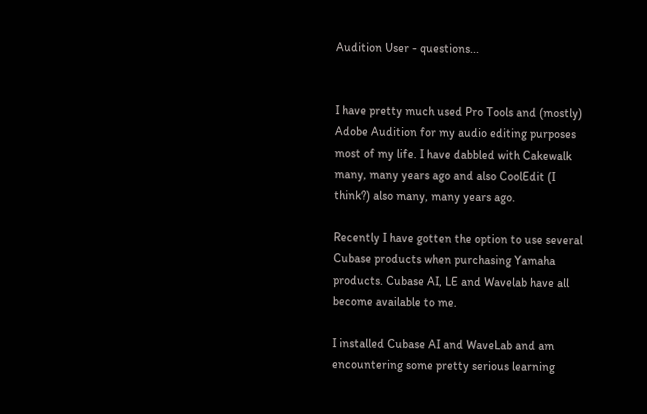Audition User - questions...


I have pretty much used Pro Tools and (mostly) Adobe Audition for my audio editing purposes most of my life. I have dabbled with Cakewalk many, many years ago and also CoolEdit (I think?) also many, many years ago.

Recently I have gotten the option to use several Cubase products when purchasing Yamaha products. Cubase AI, LE and Wavelab have all become available to me.

I installed Cubase AI and WaveLab and am encountering some pretty serious learning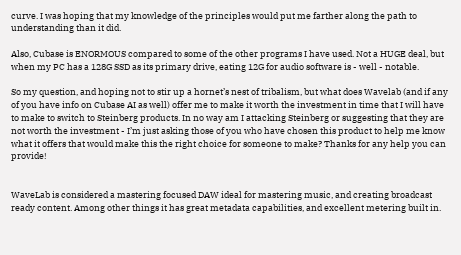curve. I was hoping that my knowledge of the principles would put me farther along the path to understanding than it did.

Also, Cubase is ENORMOUS compared to some of the other programs I have used. Not a HUGE deal, but when my PC has a 128G SSD as its primary drive, eating 12G for audio software is - well - notable.

So my question, and hoping not to stir up a hornet’s nest of tribalism, but what does Wavelab (and if any of you have info on Cubase AI as well) offer me to make it worth the investment in time that I will have to make to switch to Steinberg products. In no way am I attacking Steinberg or suggesting that they are not worth the investment - I’m just asking those of you who have chosen this product to help me know what it offers that would make this the right choice for someone to make? Thanks for any help you can provide!


WaveLab is considered a mastering focused DAW ideal for mastering music, and creating broadcast ready content. Among other things it has great metadata capabilities, and excellent metering built in.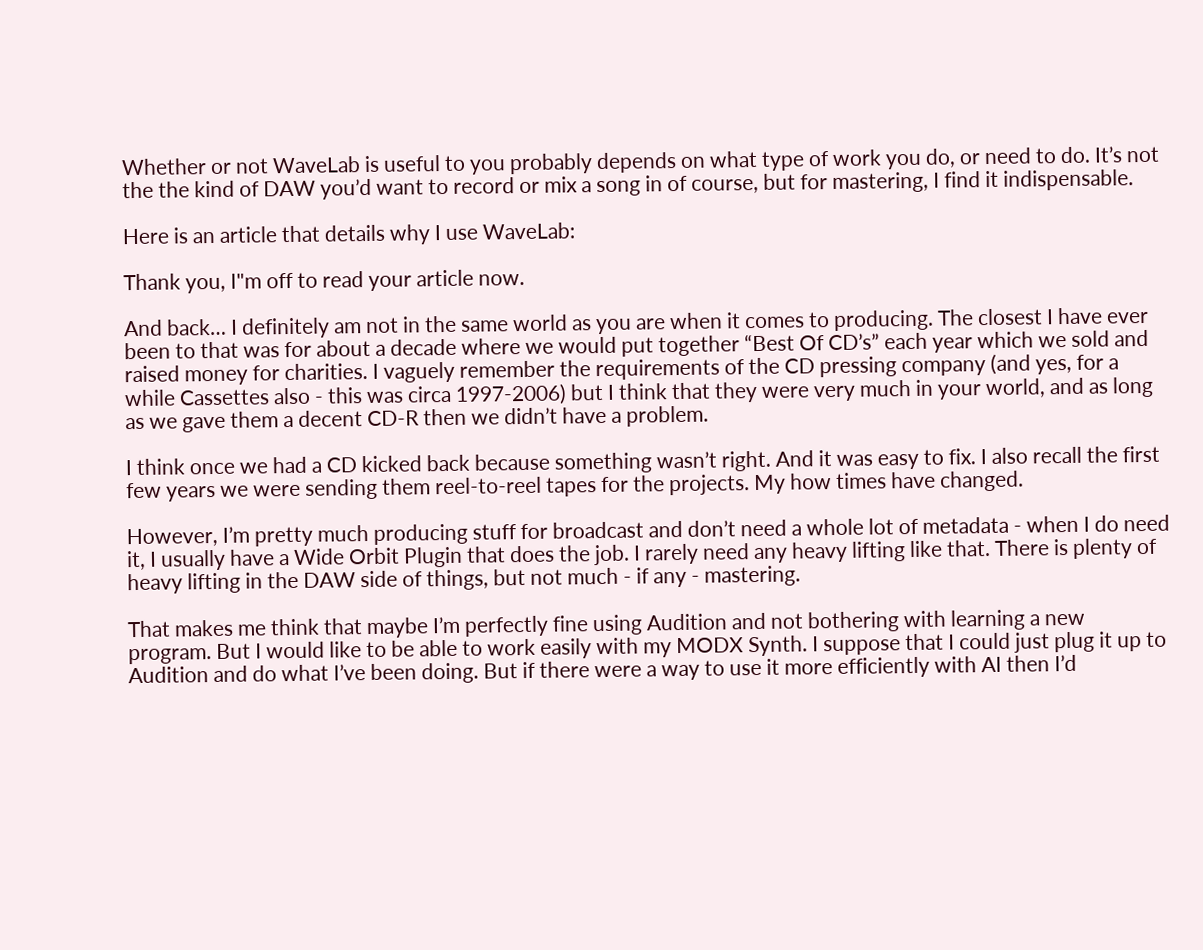Whether or not WaveLab is useful to you probably depends on what type of work you do, or need to do. It’s not the the kind of DAW you’d want to record or mix a song in of course, but for mastering, I find it indispensable.

Here is an article that details why I use WaveLab:

Thank you, I"m off to read your article now.

And back… I definitely am not in the same world as you are when it comes to producing. The closest I have ever been to that was for about a decade where we would put together “Best Of CD’s” each year which we sold and raised money for charities. I vaguely remember the requirements of the CD pressing company (and yes, for a while Cassettes also - this was circa 1997-2006) but I think that they were very much in your world, and as long as we gave them a decent CD-R then we didn’t have a problem.

I think once we had a CD kicked back because something wasn’t right. And it was easy to fix. I also recall the first few years we were sending them reel-to-reel tapes for the projects. My how times have changed.

However, I’m pretty much producing stuff for broadcast and don’t need a whole lot of metadata - when I do need it, I usually have a Wide Orbit Plugin that does the job. I rarely need any heavy lifting like that. There is plenty of heavy lifting in the DAW side of things, but not much - if any - mastering.

That makes me think that maybe I’m perfectly fine using Audition and not bothering with learning a new program. But I would like to be able to work easily with my MODX Synth. I suppose that I could just plug it up to Audition and do what I’ve been doing. But if there were a way to use it more efficiently with AI then I’d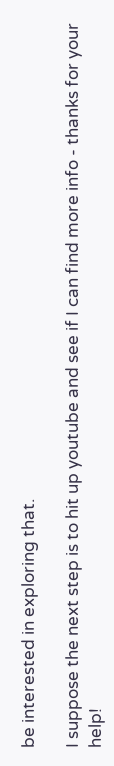be interested in exploring that.

I suppose the next step is to hit up youtube and see if I can find more info - thanks for your help!